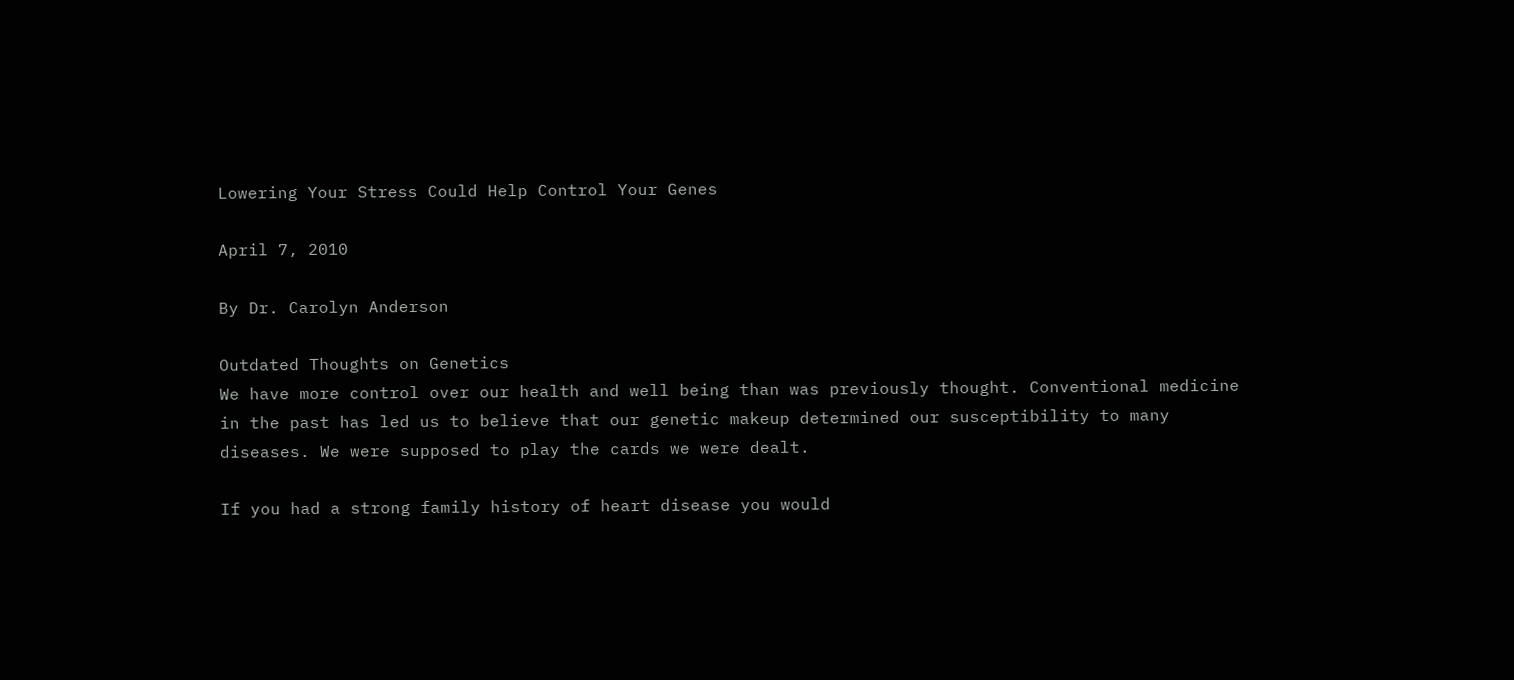Lowering Your Stress Could Help Control Your Genes

April 7, 2010

By Dr. Carolyn Anderson

Outdated Thoughts on Genetics
We have more control over our health and well being than was previously thought. Conventional medicine in the past has led us to believe that our genetic makeup determined our susceptibility to many diseases. We were supposed to play the cards we were dealt.

If you had a strong family history of heart disease you would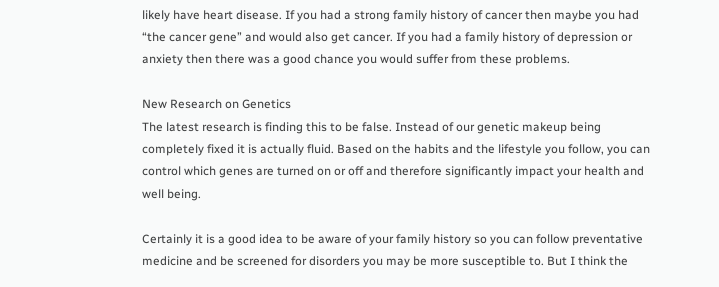likely have heart disease. If you had a strong family history of cancer then maybe you had “the cancer gene” and would also get cancer. If you had a family history of depression or anxiety then there was a good chance you would suffer from these problems.

New Research on Genetics
The latest research is finding this to be false. Instead of our genetic makeup being completely fixed it is actually fluid. Based on the habits and the lifestyle you follow, you can control which genes are turned on or off and therefore significantly impact your health and well being.

Certainly it is a good idea to be aware of your family history so you can follow preventative medicine and be screened for disorders you may be more susceptible to. But I think the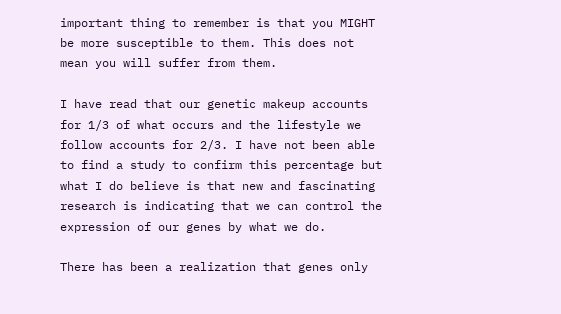important thing to remember is that you MIGHT be more susceptible to them. This does not mean you will suffer from them.

I have read that our genetic makeup accounts for 1/3 of what occurs and the lifestyle we follow accounts for 2/3. I have not been able to find a study to confirm this percentage but what I do believe is that new and fascinating research is indicating that we can control the expression of our genes by what we do.

There has been a realization that genes only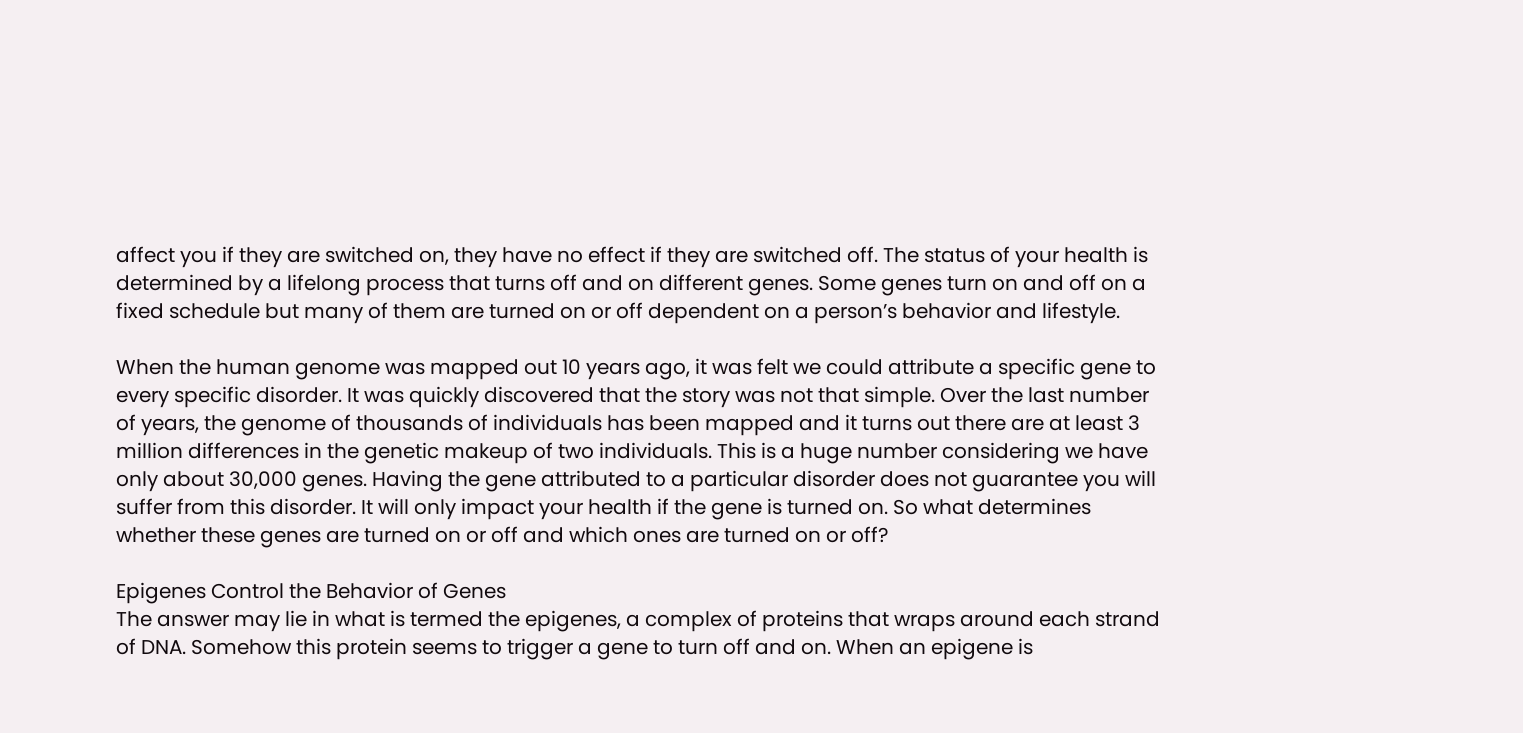affect you if they are switched on, they have no effect if they are switched off. The status of your health is determined by a lifelong process that turns off and on different genes. Some genes turn on and off on a fixed schedule but many of them are turned on or off dependent on a person’s behavior and lifestyle.

When the human genome was mapped out 10 years ago, it was felt we could attribute a specific gene to every specific disorder. It was quickly discovered that the story was not that simple. Over the last number of years, the genome of thousands of individuals has been mapped and it turns out there are at least 3 million differences in the genetic makeup of two individuals. This is a huge number considering we have only about 30,000 genes. Having the gene attributed to a particular disorder does not guarantee you will suffer from this disorder. It will only impact your health if the gene is turned on. So what determines whether these genes are turned on or off and which ones are turned on or off?

Epigenes Control the Behavior of Genes
The answer may lie in what is termed the epigenes, a complex of proteins that wraps around each strand of DNA. Somehow this protein seems to trigger a gene to turn off and on. When an epigene is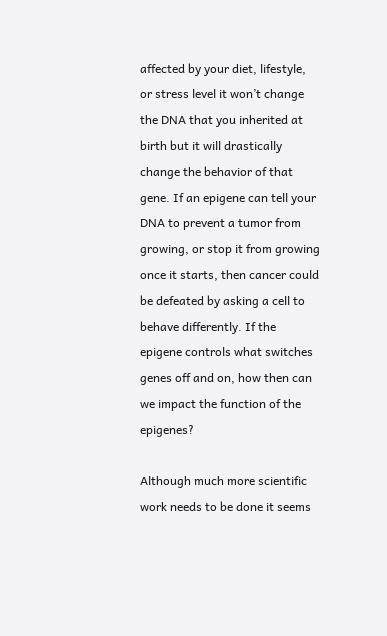affected by your diet, lifestyle, or stress level it won’t change the DNA that you inherited at birth but it will drastically change the behavior of that gene. If an epigene can tell your DNA to prevent a tumor from growing, or stop it from growing once it starts, then cancer could be defeated by asking a cell to behave differently. If the epigene controls what switches genes off and on, how then can we impact the function of the epigenes?

Although much more scientific work needs to be done it seems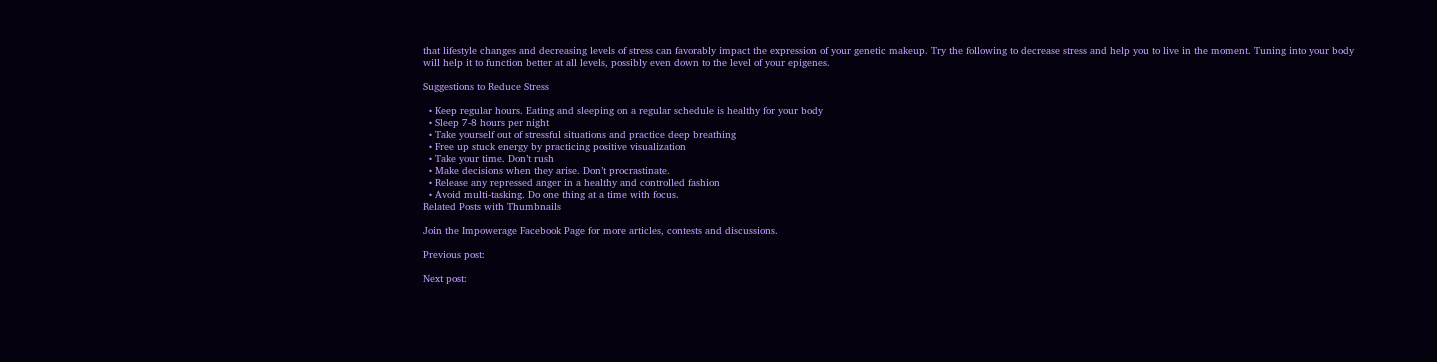that lifestyle changes and decreasing levels of stress can favorably impact the expression of your genetic makeup. Try the following to decrease stress and help you to live in the moment. Tuning into your body will help it to function better at all levels, possibly even down to the level of your epigenes.

Suggestions to Reduce Stress

  • Keep regular hours. Eating and sleeping on a regular schedule is healthy for your body
  • Sleep 7-8 hours per night
  • Take yourself out of stressful situations and practice deep breathing
  • Free up stuck energy by practicing positive visualization
  • Take your time. Don’t rush
  • Make decisions when they arise. Don’t procrastinate.
  • Release any repressed anger in a healthy and controlled fashion
  • Avoid multi-tasking. Do one thing at a time with focus.
Related Posts with Thumbnails

Join the Impowerage Facebook Page for more articles, contests and discussions.

Previous post:

Next post: